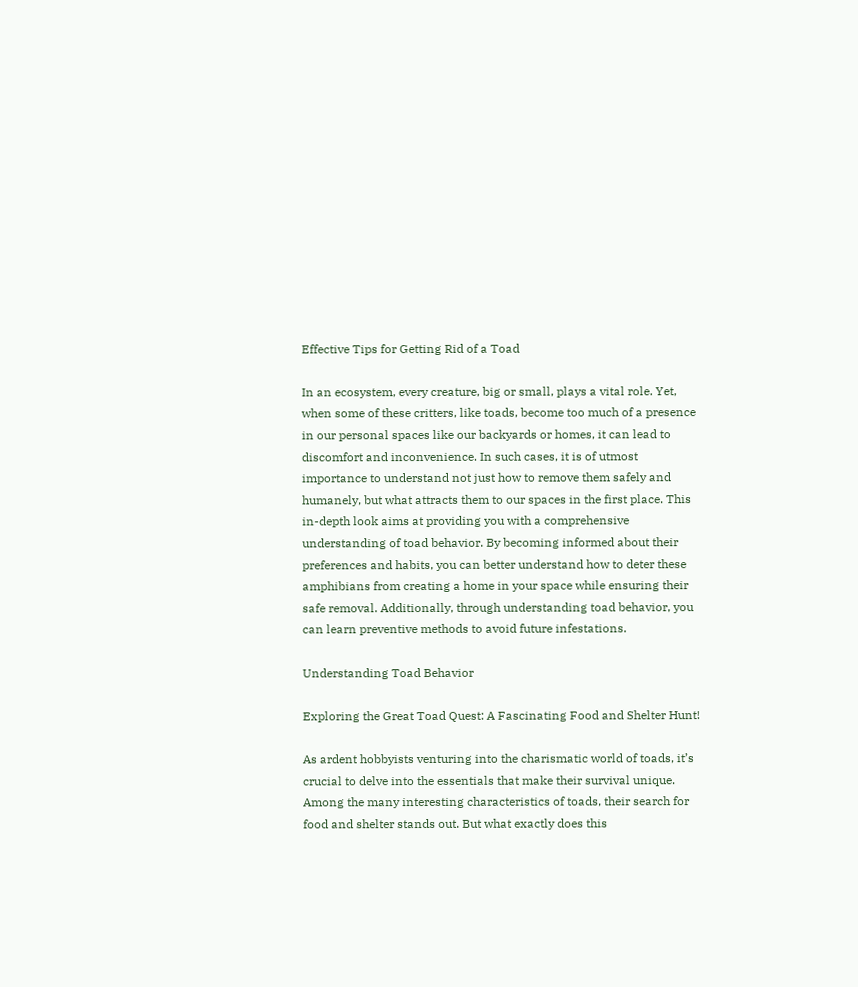Effective Tips for Getting Rid of a Toad

In an ecosystem, every creature, big or small, plays a vital role. Yet, when some of these critters, like toads, become too much of a presence in our personal spaces like our backyards or homes, it can lead to discomfort and inconvenience. In such cases, it is of utmost importance to understand not just how to remove them safely and humanely, but what attracts them to our spaces in the first place. This in-depth look aims at providing you with a comprehensive understanding of toad behavior. By becoming informed about their preferences and habits, you can better understand how to deter these amphibians from creating a home in your space while ensuring their safe removal. Additionally, through understanding toad behavior, you can learn preventive methods to avoid future infestations.

Understanding Toad Behavior

Exploring the Great Toad Quest: A Fascinating Food and Shelter Hunt!

As ardent hobbyists venturing into the charismatic world of toads, it’s crucial to delve into the essentials that make their survival unique. Among the many interesting characteristics of toads, their search for food and shelter stands out. But what exactly does this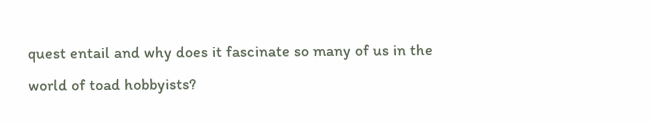quest entail and why does it fascinate so many of us in the world of toad hobbyists?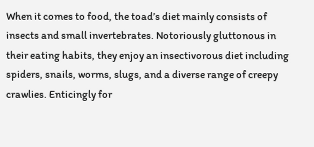When it comes to food, the toad’s diet mainly consists of insects and small invertebrates. Notoriously gluttonous in their eating habits, they enjoy an insectivorous diet including spiders, snails, worms, slugs, and a diverse range of creepy crawlies. Enticingly for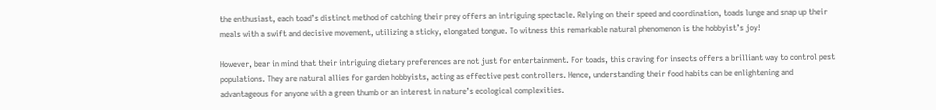the enthusiast, each toad’s distinct method of catching their prey offers an intriguing spectacle. Relying on their speed and coordination, toads lunge and snap up their meals with a swift and decisive movement, utilizing a sticky, elongated tongue. To witness this remarkable natural phenomenon is the hobbyist’s joy!

However, bear in mind that their intriguing dietary preferences are not just for entertainment. For toads, this craving for insects offers a brilliant way to control pest populations. They are natural allies for garden hobbyists, acting as effective pest controllers. Hence, understanding their food habits can be enlightening and advantageous for anyone with a green thumb or an interest in nature’s ecological complexities.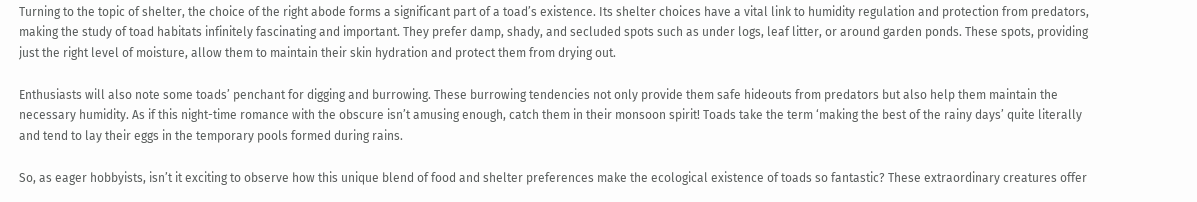Turning to the topic of shelter, the choice of the right abode forms a significant part of a toad’s existence. Its shelter choices have a vital link to humidity regulation and protection from predators, making the study of toad habitats infinitely fascinating and important. They prefer damp, shady, and secluded spots such as under logs, leaf litter, or around garden ponds. These spots, providing just the right level of moisture, allow them to maintain their skin hydration and protect them from drying out.

Enthusiasts will also note some toads’ penchant for digging and burrowing. These burrowing tendencies not only provide them safe hideouts from predators but also help them maintain the necessary humidity. As if this night-time romance with the obscure isn’t amusing enough, catch them in their monsoon spirit! Toads take the term ‘making the best of the rainy days’ quite literally and tend to lay their eggs in the temporary pools formed during rains.

So, as eager hobbyists, isn’t it exciting to observe how this unique blend of food and shelter preferences make the ecological existence of toads so fantastic? These extraordinary creatures offer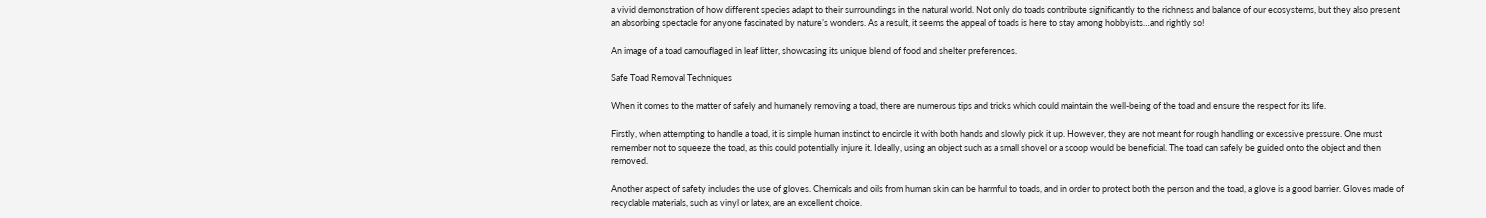a vivid demonstration of how different species adapt to their surroundings in the natural world. Not only do toads contribute significantly to the richness and balance of our ecosystems, but they also present an absorbing spectacle for anyone fascinated by nature’s wonders. As a result, it seems the appeal of toads is here to stay among hobbyists…and rightly so!

An image of a toad camouflaged in leaf litter, showcasing its unique blend of food and shelter preferences.

Safe Toad Removal Techniques

When it comes to the matter of safely and humanely removing a toad, there are numerous tips and tricks which could maintain the well-being of the toad and ensure the respect for its life.

Firstly, when attempting to handle a toad, it is simple human instinct to encircle it with both hands and slowly pick it up. However, they are not meant for rough handling or excessive pressure. One must remember not to squeeze the toad, as this could potentially injure it. Ideally, using an object such as a small shovel or a scoop would be beneficial. The toad can safely be guided onto the object and then removed.

Another aspect of safety includes the use of gloves. Chemicals and oils from human skin can be harmful to toads, and in order to protect both the person and the toad, a glove is a good barrier. Gloves made of recyclable materials, such as vinyl or latex, are an excellent choice.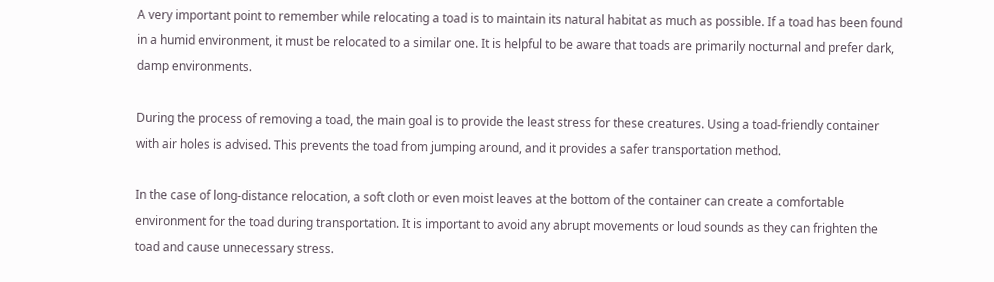A very important point to remember while relocating a toad is to maintain its natural habitat as much as possible. If a toad has been found in a humid environment, it must be relocated to a similar one. It is helpful to be aware that toads are primarily nocturnal and prefer dark, damp environments.

During the process of removing a toad, the main goal is to provide the least stress for these creatures. Using a toad-friendly container with air holes is advised. This prevents the toad from jumping around, and it provides a safer transportation method.

In the case of long-distance relocation, a soft cloth or even moist leaves at the bottom of the container can create a comfortable environment for the toad during transportation. It is important to avoid any abrupt movements or loud sounds as they can frighten the toad and cause unnecessary stress.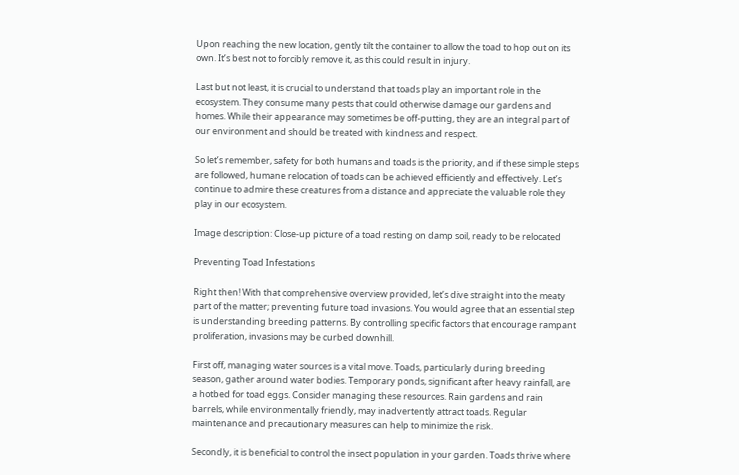Upon reaching the new location, gently tilt the container to allow the toad to hop out on its own. It’s best not to forcibly remove it, as this could result in injury.

Last but not least, it is crucial to understand that toads play an important role in the ecosystem. They consume many pests that could otherwise damage our gardens and homes. While their appearance may sometimes be off-putting, they are an integral part of our environment and should be treated with kindness and respect.

So let’s remember, safety for both humans and toads is the priority, and if these simple steps are followed, humane relocation of toads can be achieved efficiently and effectively. Let’s continue to admire these creatures from a distance and appreciate the valuable role they play in our ecosystem.

Image description: Close-up picture of a toad resting on damp soil, ready to be relocated

Preventing Toad Infestations

Right then! With that comprehensive overview provided, let’s dive straight into the meaty part of the matter; preventing future toad invasions. You would agree that an essential step is understanding breeding patterns. By controlling specific factors that encourage rampant proliferation, invasions may be curbed downhill.

First off, managing water sources is a vital move. Toads, particularly during breeding season, gather around water bodies. Temporary ponds, significant after heavy rainfall, are a hotbed for toad eggs. Consider managing these resources. Rain gardens and rain barrels, while environmentally friendly, may inadvertently attract toads. Regular maintenance and precautionary measures can help to minimize the risk.

Secondly, it is beneficial to control the insect population in your garden. Toads thrive where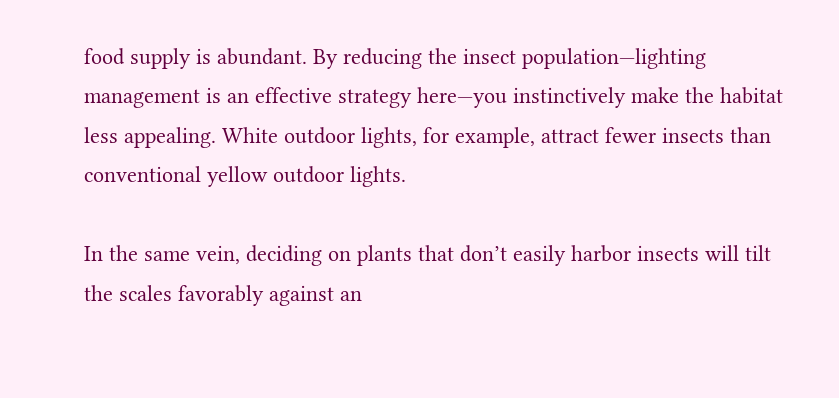food supply is abundant. By reducing the insect population—lighting management is an effective strategy here—you instinctively make the habitat less appealing. White outdoor lights, for example, attract fewer insects than conventional yellow outdoor lights.

In the same vein, deciding on plants that don’t easily harbor insects will tilt the scales favorably against an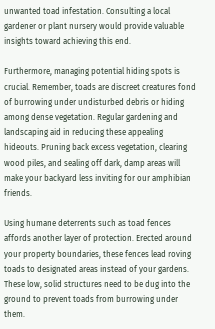unwanted toad infestation. Consulting a local gardener or plant nursery would provide valuable insights toward achieving this end.

Furthermore, managing potential hiding spots is crucial. Remember, toads are discreet creatures fond of burrowing under undisturbed debris or hiding among dense vegetation. Regular gardening and landscaping aid in reducing these appealing hideouts. Pruning back excess vegetation, clearing wood piles, and sealing off dark, damp areas will make your backyard less inviting for our amphibian friends.

Using humane deterrents such as toad fences affords another layer of protection. Erected around your property boundaries, these fences lead roving toads to designated areas instead of your gardens. These low, solid structures need to be dug into the ground to prevent toads from burrowing under them.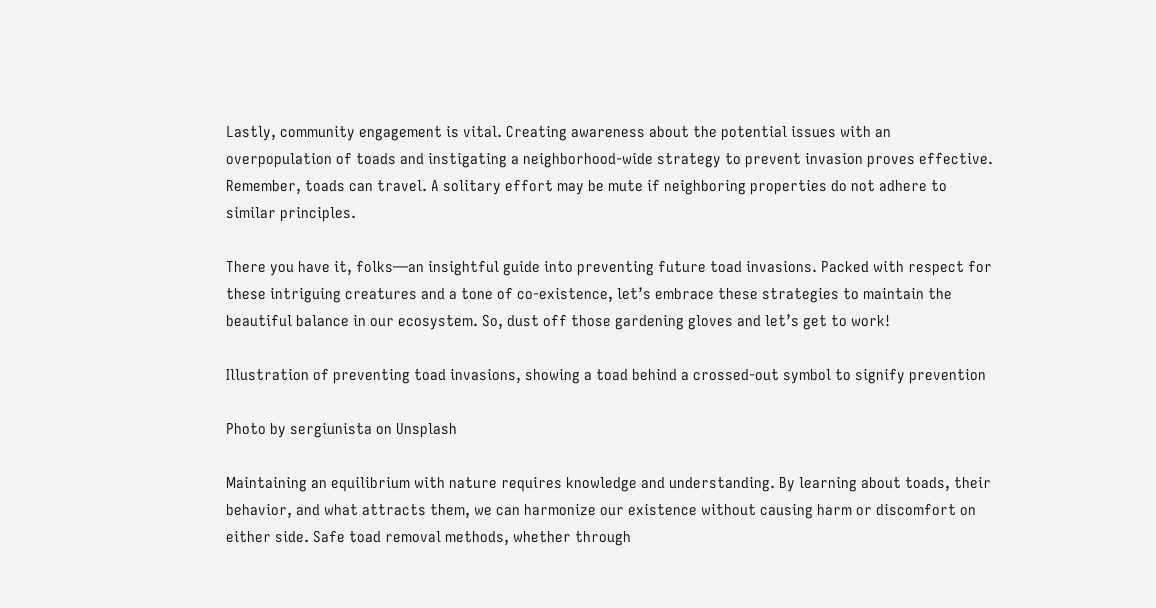Lastly, community engagement is vital. Creating awareness about the potential issues with an overpopulation of toads and instigating a neighborhood-wide strategy to prevent invasion proves effective. Remember, toads can travel. A solitary effort may be mute if neighboring properties do not adhere to similar principles.

There you have it, folks—an insightful guide into preventing future toad invasions. Packed with respect for these intriguing creatures and a tone of co-existence, let’s embrace these strategies to maintain the beautiful balance in our ecosystem. So, dust off those gardening gloves and let’s get to work!

Illustration of preventing toad invasions, showing a toad behind a crossed-out symbol to signify prevention

Photo by sergiunista on Unsplash

Maintaining an equilibrium with nature requires knowledge and understanding. By learning about toads, their behavior, and what attracts them, we can harmonize our existence without causing harm or discomfort on either side. Safe toad removal methods, whether through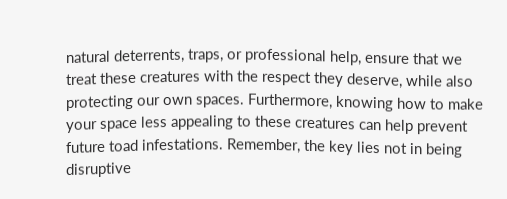natural deterrents, traps, or professional help, ensure that we treat these creatures with the respect they deserve, while also protecting our own spaces. Furthermore, knowing how to make your space less appealing to these creatures can help prevent future toad infestations. Remember, the key lies not in being disruptive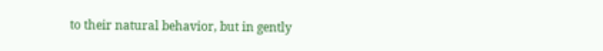to their natural behavior, but in gently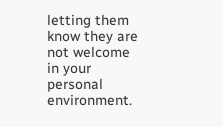letting them know they are not welcome in your personal environment.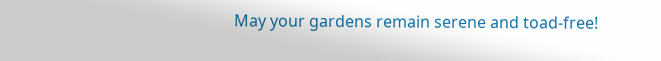May your gardens remain serene and toad-free!